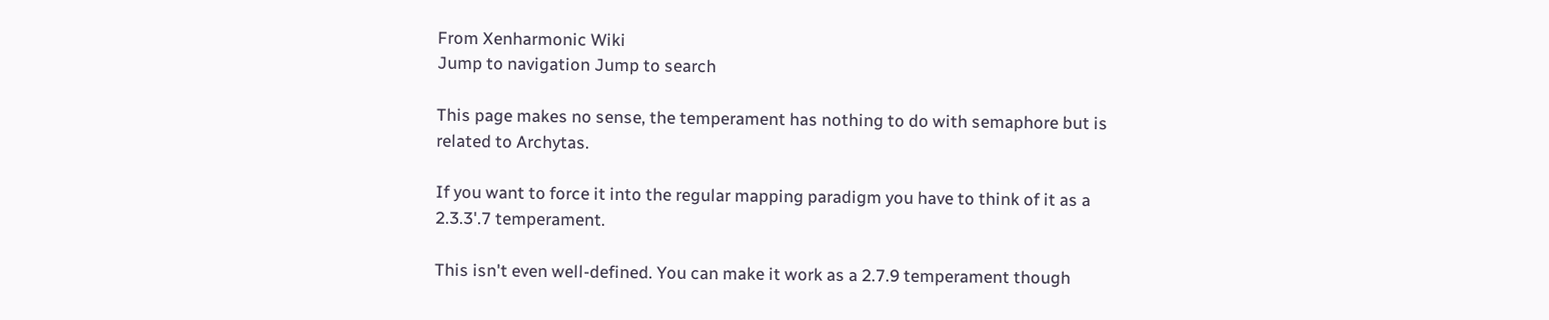From Xenharmonic Wiki
Jump to navigation Jump to search

This page makes no sense, the temperament has nothing to do with semaphore but is related to Archytas.

If you want to force it into the regular mapping paradigm you have to think of it as a 2.3.3'.7 temperament.

This isn't even well-defined. You can make it work as a 2.7.9 temperament though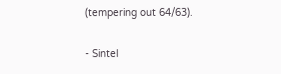(tempering out 64/63).

- Sintel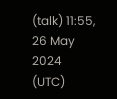(talk) 11:55, 26 May 2024 (UTC)